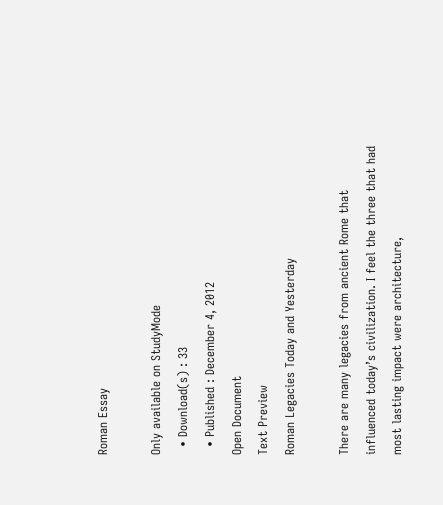Roman Essay

Only available on StudyMode
  • Download(s) : 33
  • Published : December 4, 2012
Open Document
Text Preview
Roman Legacies Today and Yesterday

There are many legacies from ancient Rome that influenced today’s civilization. I feel the three that had most lasting impact were architecture,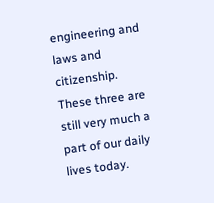engineering and laws and citizenship. These three are still very much a part of our daily lives today.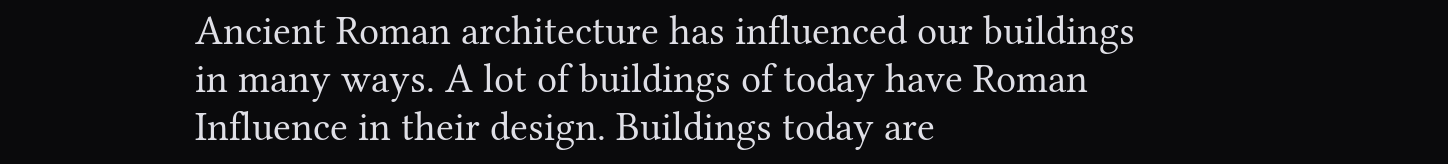Ancient Roman architecture has influenced our buildings in many ways. A lot of buildings of today have Roman Influence in their design. Buildings today are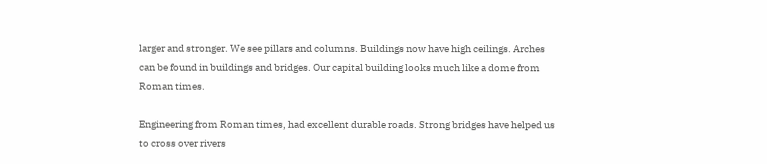larger and stronger. We see pillars and columns. Buildings now have high ceilings. Arches can be found in buildings and bridges. Our capital building looks much like a dome from Roman times.

Engineering from Roman times, had excellent durable roads. Strong bridges have helped us to cross over rivers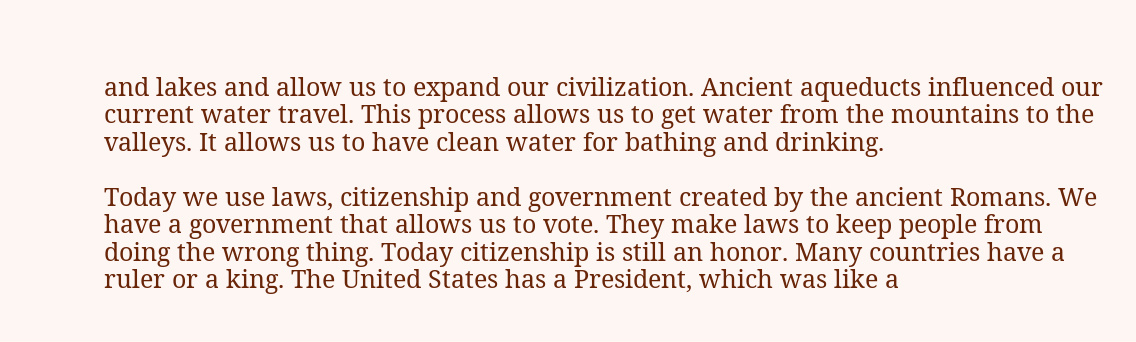and lakes and allow us to expand our civilization. Ancient aqueducts influenced our current water travel. This process allows us to get water from the mountains to the valleys. It allows us to have clean water for bathing and drinking.

Today we use laws, citizenship and government created by the ancient Romans. We have a government that allows us to vote. They make laws to keep people from doing the wrong thing. Today citizenship is still an honor. Many countries have a ruler or a king. The United States has a President, which was like a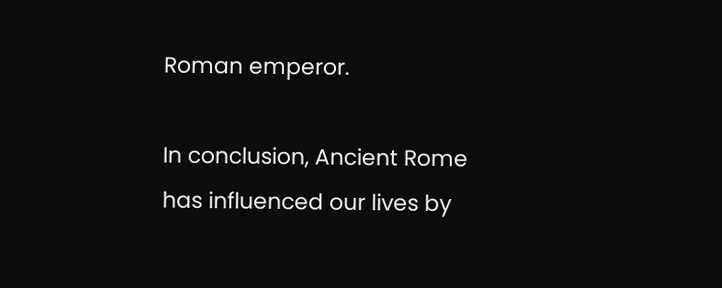Roman emperor.

In conclusion, Ancient Rome has influenced our lives by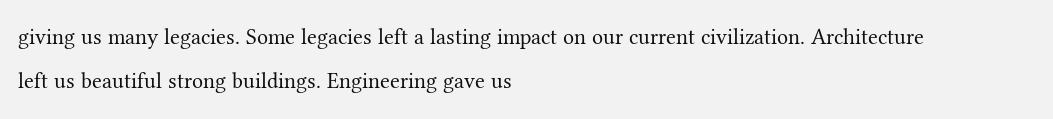giving us many legacies. Some legacies left a lasting impact on our current civilization. Architecture left us beautiful strong buildings. Engineering gave us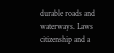durable roads and waterways. Laws citizenship and a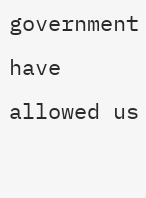government have allowed us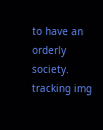to have an orderly society.
tracking img